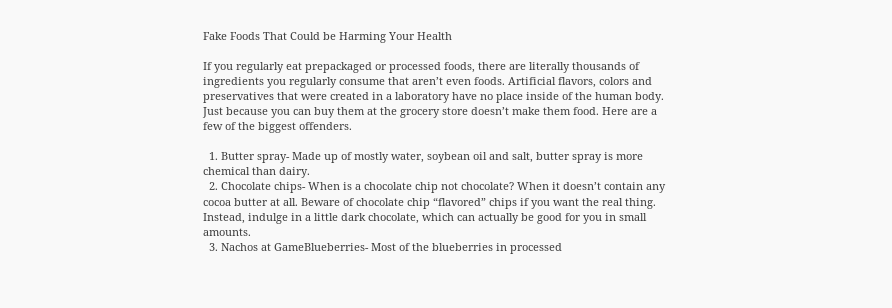Fake Foods That Could be Harming Your Health

If you regularly eat prepackaged or processed foods, there are literally thousands of ingredients you regularly consume that aren’t even foods. Artificial flavors, colors and preservatives that were created in a laboratory have no place inside of the human body. Just because you can buy them at the grocery store doesn’t make them food. Here are a few of the biggest offenders.

  1. Butter spray- Made up of mostly water, soybean oil and salt, butter spray is more chemical than dairy.
  2. Chocolate chips- When is a chocolate chip not chocolate? When it doesn’t contain any cocoa butter at all. Beware of chocolate chip “flavored” chips if you want the real thing. Instead, indulge in a little dark chocolate, which can actually be good for you in small amounts.
  3. Nachos at GameBlueberries- Most of the blueberries in processed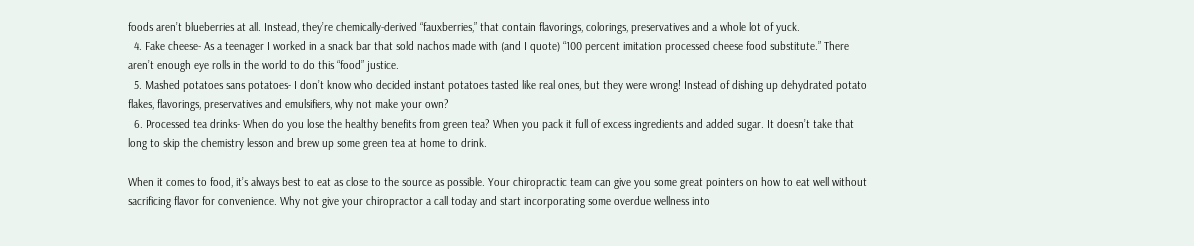foods aren’t blueberries at all. Instead, they’re chemically-derived “fauxberries,” that contain flavorings, colorings, preservatives and a whole lot of yuck.
  4. Fake cheese- As a teenager I worked in a snack bar that sold nachos made with (and I quote) “100 percent imitation processed cheese food substitute.” There aren’t enough eye rolls in the world to do this “food” justice.
  5. Mashed potatoes sans potatoes- I don’t know who decided instant potatoes tasted like real ones, but they were wrong! Instead of dishing up dehydrated potato flakes, flavorings, preservatives and emulsifiers, why not make your own?
  6. Processed tea drinks- When do you lose the healthy benefits from green tea? When you pack it full of excess ingredients and added sugar. It doesn’t take that long to skip the chemistry lesson and brew up some green tea at home to drink.

When it comes to food, it’s always best to eat as close to the source as possible. Your chiropractic team can give you some great pointers on how to eat well without sacrificing flavor for convenience. Why not give your chiropractor a call today and start incorporating some overdue wellness into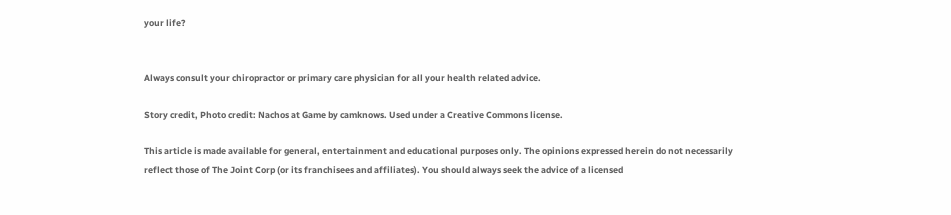your life?


Always consult your chiropractor or primary care physician for all your health related advice.

Story credit, Photo credit: Nachos at Game by camknows. Used under a Creative Commons license.

This article is made available for general, entertainment and educational purposes only. The opinions expressed herein do not necessarily reflect those of The Joint Corp (or its franchisees and affiliates). You should always seek the advice of a licensed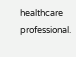healthcare professional.